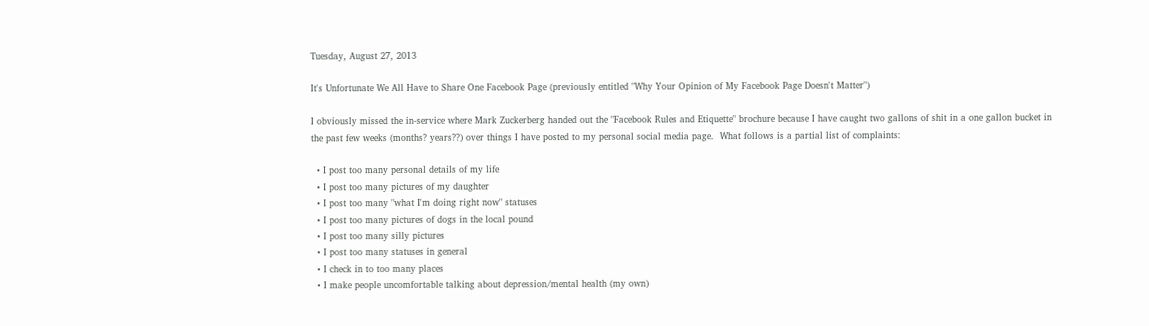Tuesday, August 27, 2013

It's Unfortunate We All Have to Share One Facebook Page (previously entitled "Why Your Opinion of My Facebook Page Doesn't Matter")

I obviously missed the in-service where Mark Zuckerberg handed out the "Facebook Rules and Etiquette" brochure because I have caught two gallons of shit in a one gallon bucket in the past few weeks (months? years??) over things I have posted to my personal social media page.  What follows is a partial list of complaints:

  • I post too many personal details of my life
  • I post too many pictures of my daughter
  • I post too many "what I'm doing right now" statuses
  • I post too many pictures of dogs in the local pound
  • I post too many silly pictures
  • I post too many statuses in general
  • I check in to too many places
  • I make people uncomfortable talking about depression/mental health (my own)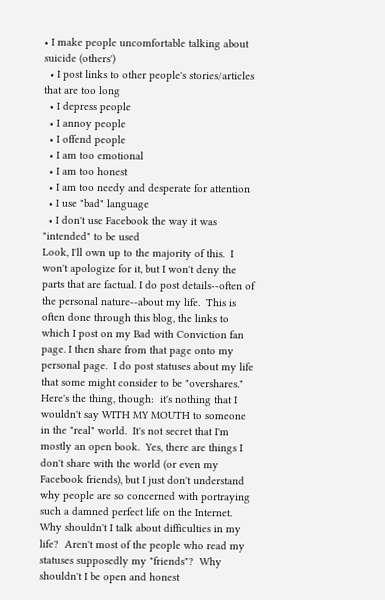• I make people uncomfortable talking about suicide (others')
  • I post links to other people's stories/articles that are too long
  • I depress people
  • I annoy people
  • I offend people
  • I am too emotional
  • I am too honest
  • I am too needy and desperate for attention
  • I use "bad" language
  • I don't use Facebook the way it was "intended" to be used
Look, I'll own up to the majority of this.  I won't apologize for it, but I won't deny the parts that are factual. I do post details--often of the personal nature--about my life.  This is often done through this blog, the links to which I post on my Bad with Conviction fan page. I then share from that page onto my personal page.  I do post statuses about my life that some might consider to be "overshares."  Here's the thing, though:  it's nothing that I wouldn't say WITH MY MOUTH to someone in the "real" world.  It's not secret that I'm mostly an open book.  Yes, there are things I don't share with the world (or even my Facebook friends), but I just don't understand why people are so concerned with portraying such a damned perfect life on the Internet.  Why shouldn't I talk about difficulties in my life?  Aren't most of the people who read my statuses supposedly my "friends"?  Why shouldn't I be open and honest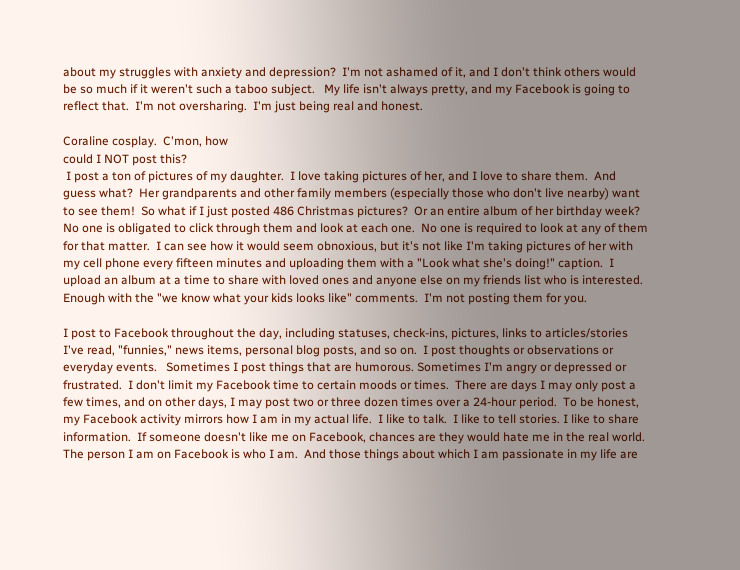about my struggles with anxiety and depression?  I'm not ashamed of it, and I don't think others would be so much if it weren't such a taboo subject.   My life isn't always pretty, and my Facebook is going to reflect that.  I'm not oversharing.  I'm just being real and honest.

Coraline cosplay.  C'mon, how
could I NOT post this?
 I post a ton of pictures of my daughter.  I love taking pictures of her, and I love to share them.  And guess what?  Her grandparents and other family members (especially those who don't live nearby) want to see them!  So what if I just posted 486 Christmas pictures?  Or an entire album of her birthday week?  No one is obligated to click through them and look at each one.  No one is required to look at any of them for that matter.  I can see how it would seem obnoxious, but it's not like I'm taking pictures of her with my cell phone every fifteen minutes and uploading them with a "Look what she's doing!" caption.  I upload an album at a time to share with loved ones and anyone else on my friends list who is interested.  Enough with the "we know what your kids looks like" comments.  I'm not posting them for you.

I post to Facebook throughout the day, including statuses, check-ins, pictures, links to articles/stories I've read, "funnies," news items, personal blog posts, and so on.  I post thoughts or observations or everyday events.   Sometimes I post things that are humorous. Sometimes I'm angry or depressed or frustrated.  I don't limit my Facebook time to certain moods or times.  There are days I may only post a few times, and on other days, I may post two or three dozen times over a 24-hour period.  To be honest, my Facebook activity mirrors how I am in my actual life.  I like to talk.  I like to tell stories. I like to share information.  If someone doesn't like me on Facebook, chances are they would hate me in the real world.  The person I am on Facebook is who I am.  And those things about which I am passionate in my life are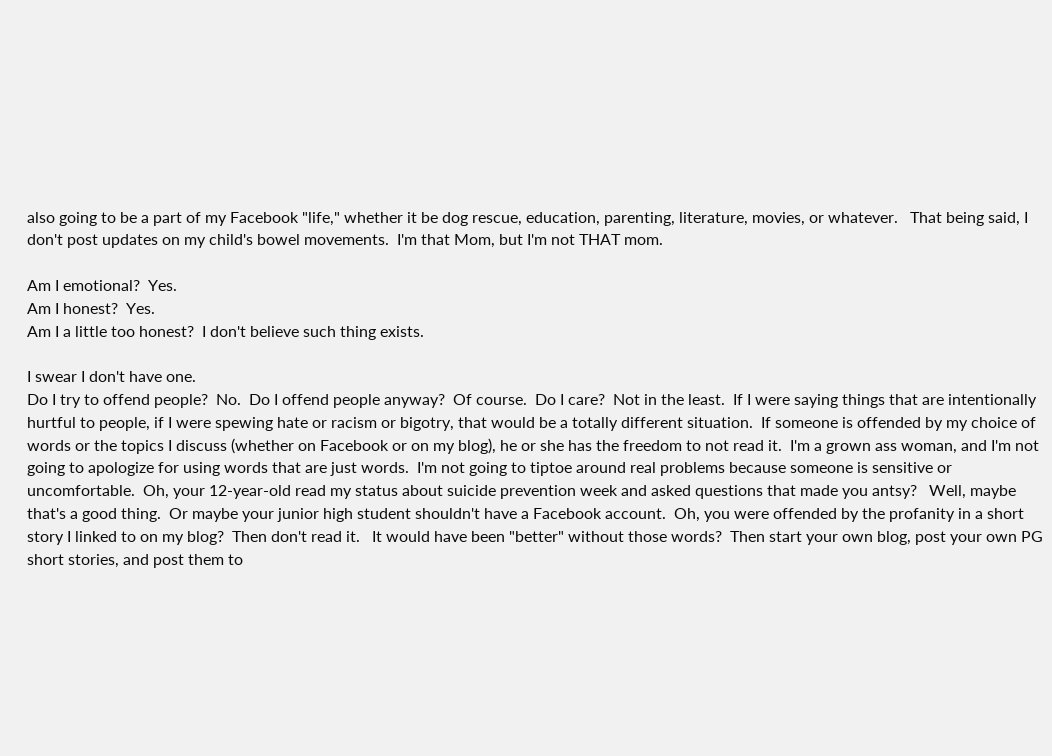also going to be a part of my Facebook "life," whether it be dog rescue, education, parenting, literature, movies, or whatever.   That being said, I don't post updates on my child's bowel movements.  I'm that Mom, but I'm not THAT mom.

Am I emotional?  Yes.
Am I honest?  Yes.
Am I a little too honest?  I don't believe such thing exists.

I swear I don't have one.
Do I try to offend people?  No.  Do I offend people anyway?  Of course.  Do I care?  Not in the least.  If I were saying things that are intentionally hurtful to people, if I were spewing hate or racism or bigotry, that would be a totally different situation.  If someone is offended by my choice of words or the topics I discuss (whether on Facebook or on my blog), he or she has the freedom to not read it.  I'm a grown ass woman, and I'm not going to apologize for using words that are just words.  I'm not going to tiptoe around real problems because someone is sensitive or uncomfortable.  Oh, your 12-year-old read my status about suicide prevention week and asked questions that made you antsy?   Well, maybe that's a good thing.  Or maybe your junior high student shouldn't have a Facebook account.  Oh, you were offended by the profanity in a short story I linked to on my blog?  Then don't read it.   It would have been "better" without those words?  Then start your own blog, post your own PG short stories, and post them to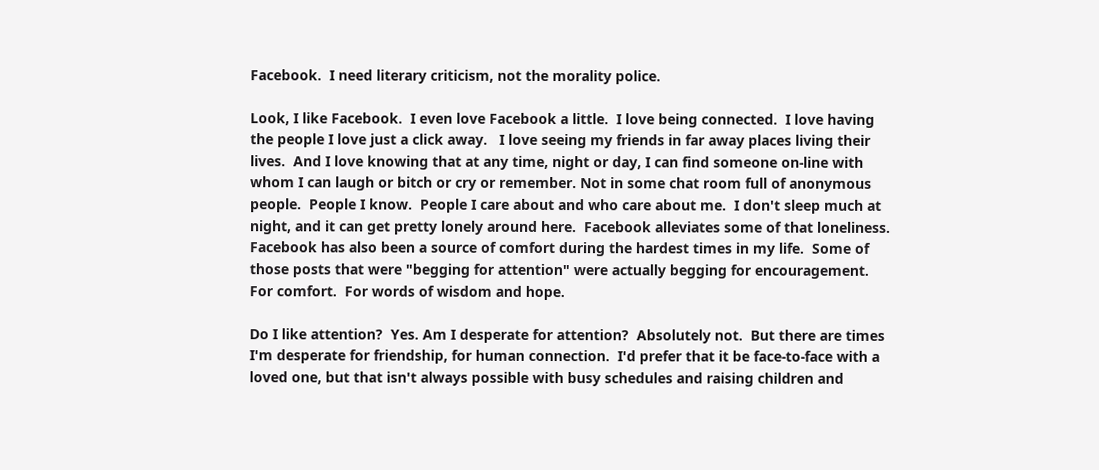Facebook.  I need literary criticism, not the morality police.

Look, I like Facebook.  I even love Facebook a little.  I love being connected.  I love having the people I love just a click away.   I love seeing my friends in far away places living their lives.  And I love knowing that at any time, night or day, I can find someone on-line with whom I can laugh or bitch or cry or remember. Not in some chat room full of anonymous people.  People I know.  People I care about and who care about me.  I don't sleep much at night, and it can get pretty lonely around here.  Facebook alleviates some of that loneliness.  Facebook has also been a source of comfort during the hardest times in my life.  Some of those posts that were "begging for attention" were actually begging for encouragement.  For comfort.  For words of wisdom and hope.

Do I like attention?  Yes. Am I desperate for attention?  Absolutely not.  But there are times I'm desperate for friendship, for human connection.  I'd prefer that it be face-to-face with a loved one, but that isn't always possible with busy schedules and raising children and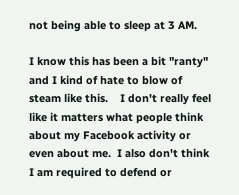not being able to sleep at 3 AM.

I know this has been a bit "ranty" and I kind of hate to blow of steam like this.    I don't really feel like it matters what people think about my Facebook activity or even about me.  I also don't think I am required to defend or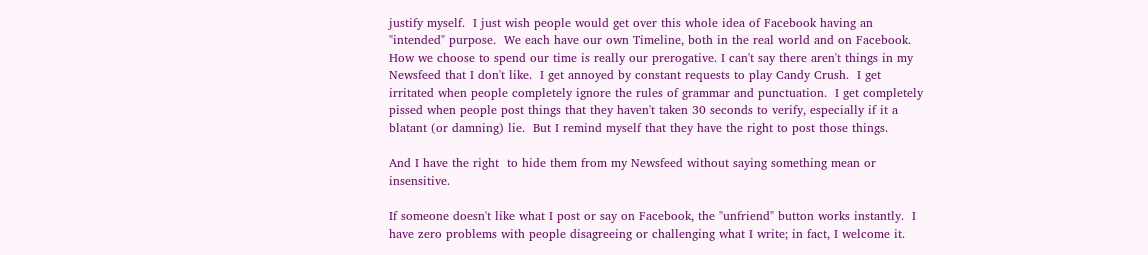justify myself.  I just wish people would get over this whole idea of Facebook having an "intended" purpose.  We each have our own Timeline, both in the real world and on Facebook.  How we choose to spend our time is really our prerogative. I can't say there aren't things in my Newsfeed that I don't like.  I get annoyed by constant requests to play Candy Crush.  I get irritated when people completely ignore the rules of grammar and punctuation.  I get completely pissed when people post things that they haven't taken 30 seconds to verify, especially if it a blatant (or damning) lie.  But I remind myself that they have the right to post those things.

And I have the right  to hide them from my Newsfeed without saying something mean or insensitive.

If someone doesn't like what I post or say on Facebook, the "unfriend" button works instantly.  I have zero problems with people disagreeing or challenging what I write; in fact, I welcome it.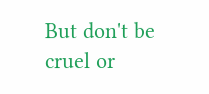But don't be cruel or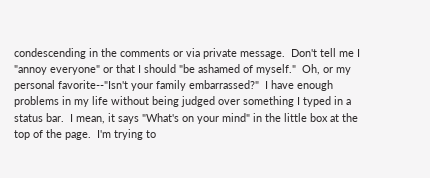condescending in the comments or via private message.  Don't tell me I "annoy everyone" or that I should "be ashamed of myself."  Oh, or my personal favorite--"Isn't your family embarrassed?"  I have enough problems in my life without being judged over something I typed in a status bar.  I mean, it says "What's on your mind" in the little box at the top of the page.  I'm trying to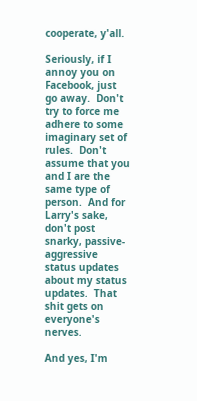cooperate, y'all.

Seriously, if I annoy you on Facebook, just go away.  Don't try to force me adhere to some imaginary set of rules.  Don't assume that you and I are the same type of person.  And for Larry's sake, don't post snarky, passive-aggressive status updates about my status updates.  That shit gets on everyone's nerves.

And yes, I'm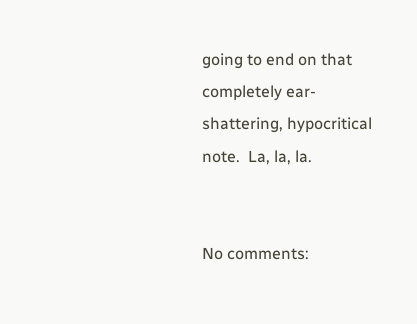going to end on that completely ear-shattering, hypocritical note.  La, la, la.


No comments: